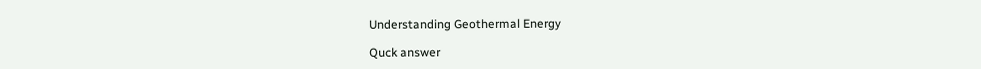Understanding Geothermal Energy

Quck answer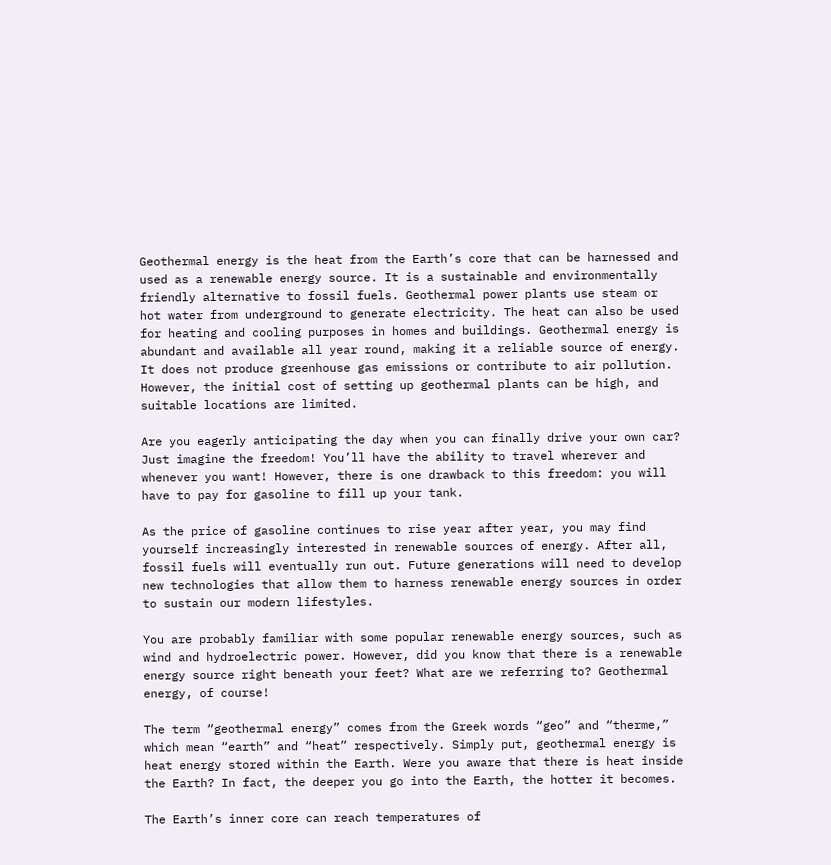Geothermal energy is the heat from the Earth’s core that can be harnessed and used as a renewable energy source. It is a sustainable and environmentally friendly alternative to fossil fuels. Geothermal power plants use steam or hot water from underground to generate electricity. The heat can also be used for heating and cooling purposes in homes and buildings. Geothermal energy is abundant and available all year round, making it a reliable source of energy. It does not produce greenhouse gas emissions or contribute to air pollution. However, the initial cost of setting up geothermal plants can be high, and suitable locations are limited.

Are you eagerly anticipating the day when you can finally drive your own car? Just imagine the freedom! You’ll have the ability to travel wherever and whenever you want! However, there is one drawback to this freedom: you will have to pay for gasoline to fill up your tank.

As the price of gasoline continues to rise year after year, you may find yourself increasingly interested in renewable sources of energy. After all, fossil fuels will eventually run out. Future generations will need to develop new technologies that allow them to harness renewable energy sources in order to sustain our modern lifestyles.

You are probably familiar with some popular renewable energy sources, such as wind and hydroelectric power. However, did you know that there is a renewable energy source right beneath your feet? What are we referring to? Geothermal energy, of course!

The term “geothermal energy” comes from the Greek words “geo” and “therme,” which mean “earth” and “heat” respectively. Simply put, geothermal energy is heat energy stored within the Earth. Were you aware that there is heat inside the Earth? In fact, the deeper you go into the Earth, the hotter it becomes.

The Earth’s inner core can reach temperatures of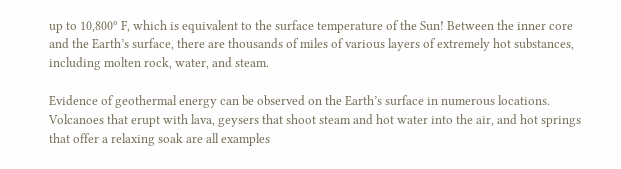up to 10,800º F, which is equivalent to the surface temperature of the Sun! Between the inner core and the Earth’s surface, there are thousands of miles of various layers of extremely hot substances, including molten rock, water, and steam.

Evidence of geothermal energy can be observed on the Earth’s surface in numerous locations. Volcanoes that erupt with lava, geysers that shoot steam and hot water into the air, and hot springs that offer a relaxing soak are all examples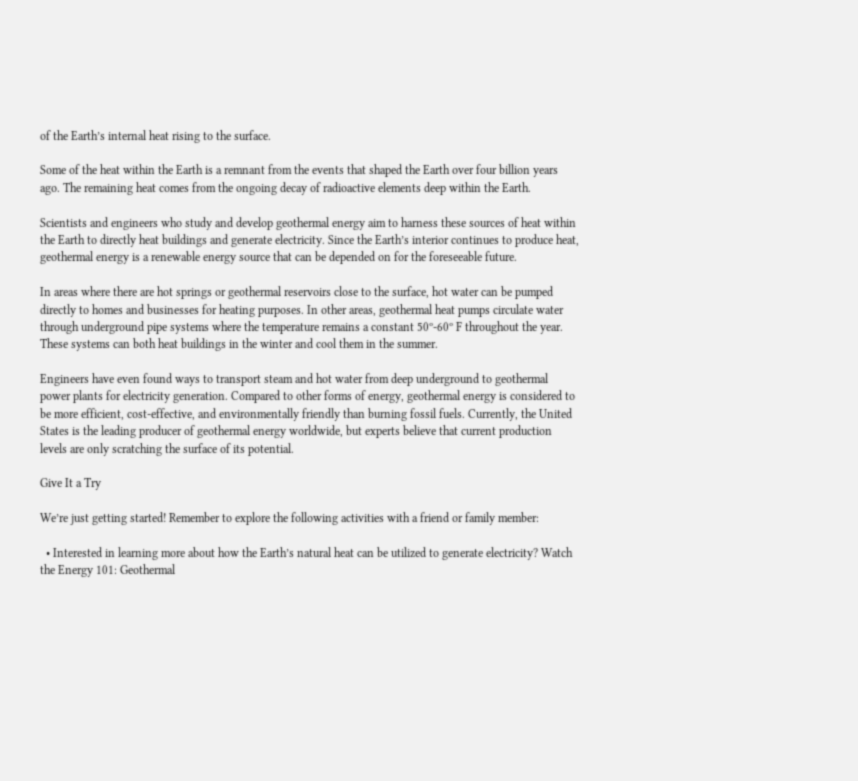of the Earth’s internal heat rising to the surface.

Some of the heat within the Earth is a remnant from the events that shaped the Earth over four billion years ago. The remaining heat comes from the ongoing decay of radioactive elements deep within the Earth.

Scientists and engineers who study and develop geothermal energy aim to harness these sources of heat within the Earth to directly heat buildings and generate electricity. Since the Earth’s interior continues to produce heat, geothermal energy is a renewable energy source that can be depended on for the foreseeable future.

In areas where there are hot springs or geothermal reservoirs close to the surface, hot water can be pumped directly to homes and businesses for heating purposes. In other areas, geothermal heat pumps circulate water through underground pipe systems where the temperature remains a constant 50º-60º F throughout the year. These systems can both heat buildings in the winter and cool them in the summer.

Engineers have even found ways to transport steam and hot water from deep underground to geothermal power plants for electricity generation. Compared to other forms of energy, geothermal energy is considered to be more efficient, cost-effective, and environmentally friendly than burning fossil fuels. Currently, the United States is the leading producer of geothermal energy worldwide, but experts believe that current production levels are only scratching the surface of its potential.

Give It a Try

We’re just getting started! Remember to explore the following activities with a friend or family member:

  • Interested in learning more about how the Earth’s natural heat can be utilized to generate electricity? Watch the Energy 101: Geothermal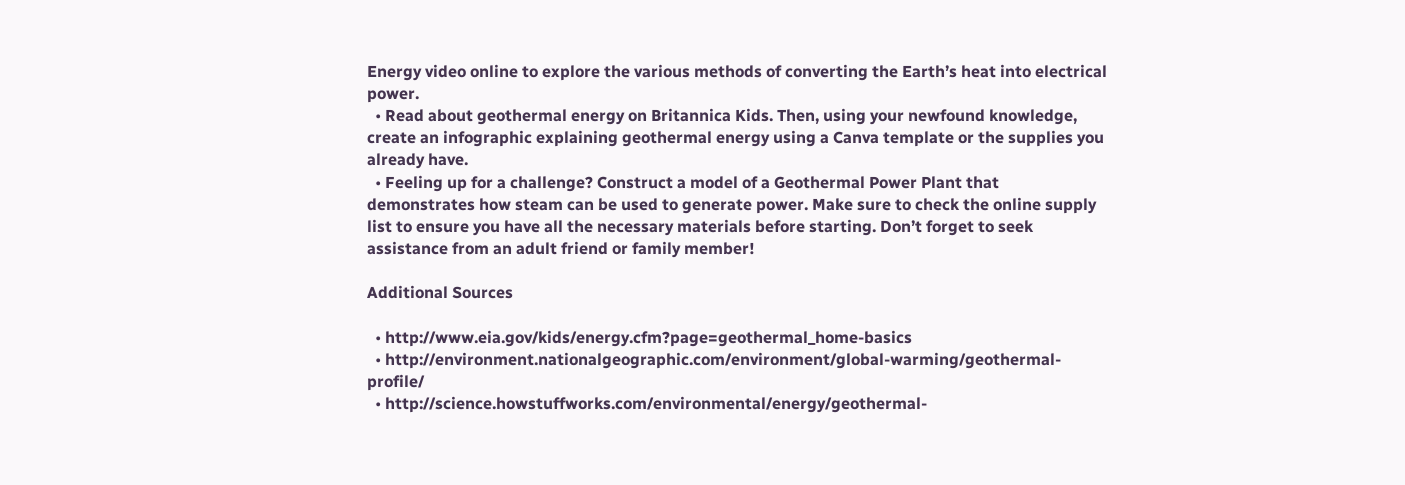Energy video online to explore the various methods of converting the Earth’s heat into electrical power.
  • Read about geothermal energy on Britannica Kids. Then, using your newfound knowledge, create an infographic explaining geothermal energy using a Canva template or the supplies you already have.
  • Feeling up for a challenge? Construct a model of a Geothermal Power Plant that demonstrates how steam can be used to generate power. Make sure to check the online supply list to ensure you have all the necessary materials before starting. Don’t forget to seek assistance from an adult friend or family member!

Additional Sources

  • http://www.eia.gov/kids/energy.cfm?page=geothermal_home-basics
  • http://environment.nationalgeographic.com/environment/global-warming/geothermal-profile/
  • http://science.howstuffworks.com/environmental/energy/geothermal-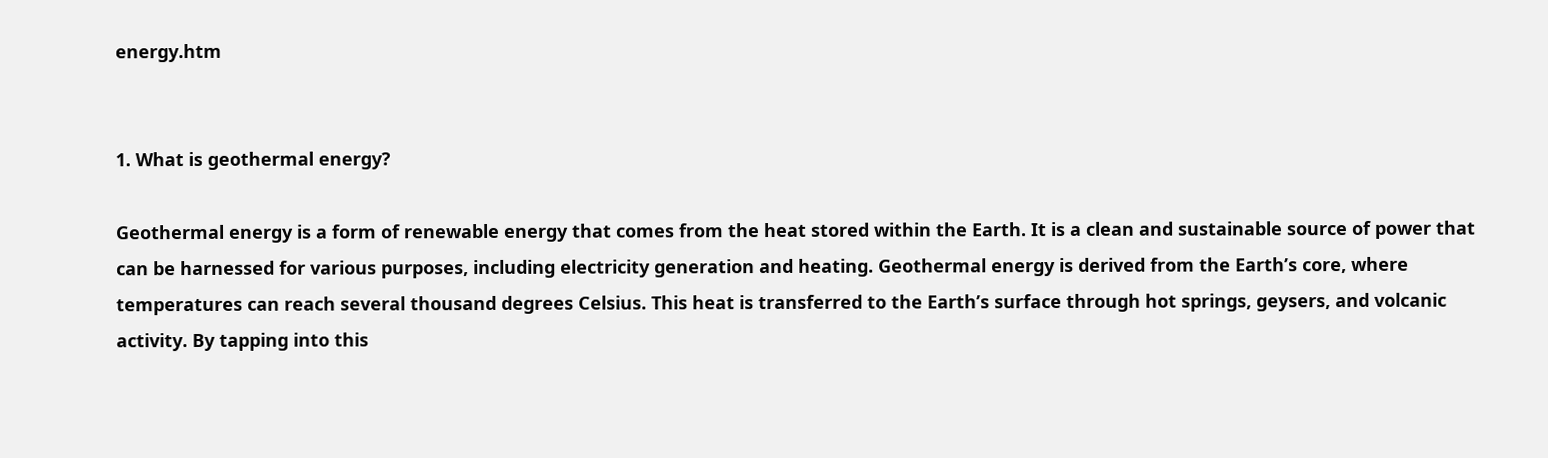energy.htm


1. What is geothermal energy?

Geothermal energy is a form of renewable energy that comes from the heat stored within the Earth. It is a clean and sustainable source of power that can be harnessed for various purposes, including electricity generation and heating. Geothermal energy is derived from the Earth’s core, where temperatures can reach several thousand degrees Celsius. This heat is transferred to the Earth’s surface through hot springs, geysers, and volcanic activity. By tapping into this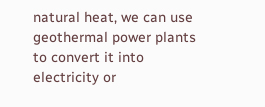natural heat, we can use geothermal power plants to convert it into electricity or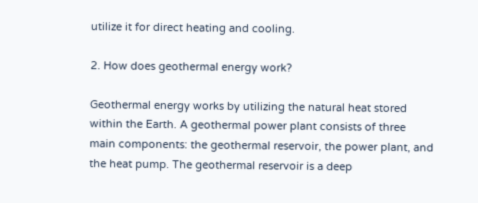utilize it for direct heating and cooling.

2. How does geothermal energy work?

Geothermal energy works by utilizing the natural heat stored within the Earth. A geothermal power plant consists of three main components: the geothermal reservoir, the power plant, and the heat pump. The geothermal reservoir is a deep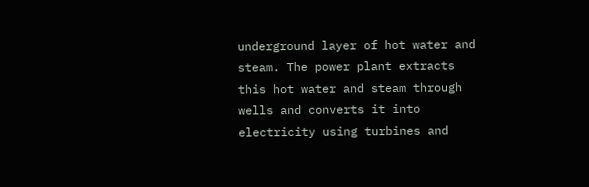underground layer of hot water and steam. The power plant extracts this hot water and steam through wells and converts it into electricity using turbines and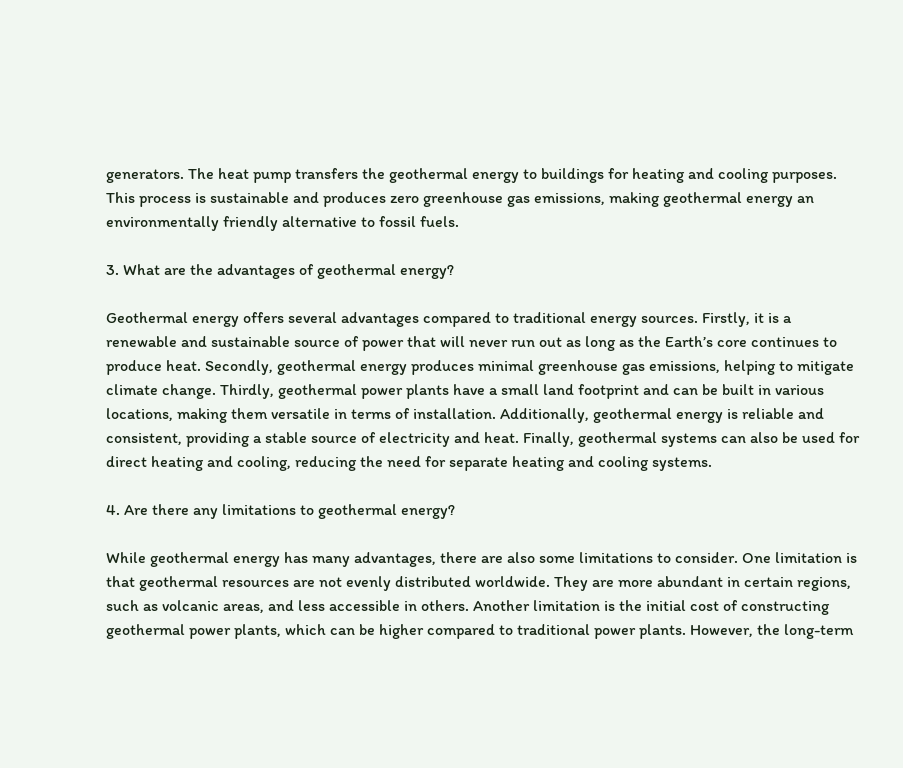generators. The heat pump transfers the geothermal energy to buildings for heating and cooling purposes. This process is sustainable and produces zero greenhouse gas emissions, making geothermal energy an environmentally friendly alternative to fossil fuels.

3. What are the advantages of geothermal energy?

Geothermal energy offers several advantages compared to traditional energy sources. Firstly, it is a renewable and sustainable source of power that will never run out as long as the Earth’s core continues to produce heat. Secondly, geothermal energy produces minimal greenhouse gas emissions, helping to mitigate climate change. Thirdly, geothermal power plants have a small land footprint and can be built in various locations, making them versatile in terms of installation. Additionally, geothermal energy is reliable and consistent, providing a stable source of electricity and heat. Finally, geothermal systems can also be used for direct heating and cooling, reducing the need for separate heating and cooling systems.

4. Are there any limitations to geothermal energy?

While geothermal energy has many advantages, there are also some limitations to consider. One limitation is that geothermal resources are not evenly distributed worldwide. They are more abundant in certain regions, such as volcanic areas, and less accessible in others. Another limitation is the initial cost of constructing geothermal power plants, which can be higher compared to traditional power plants. However, the long-term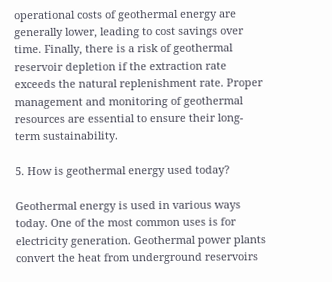operational costs of geothermal energy are generally lower, leading to cost savings over time. Finally, there is a risk of geothermal reservoir depletion if the extraction rate exceeds the natural replenishment rate. Proper management and monitoring of geothermal resources are essential to ensure their long-term sustainability.

5. How is geothermal energy used today?

Geothermal energy is used in various ways today. One of the most common uses is for electricity generation. Geothermal power plants convert the heat from underground reservoirs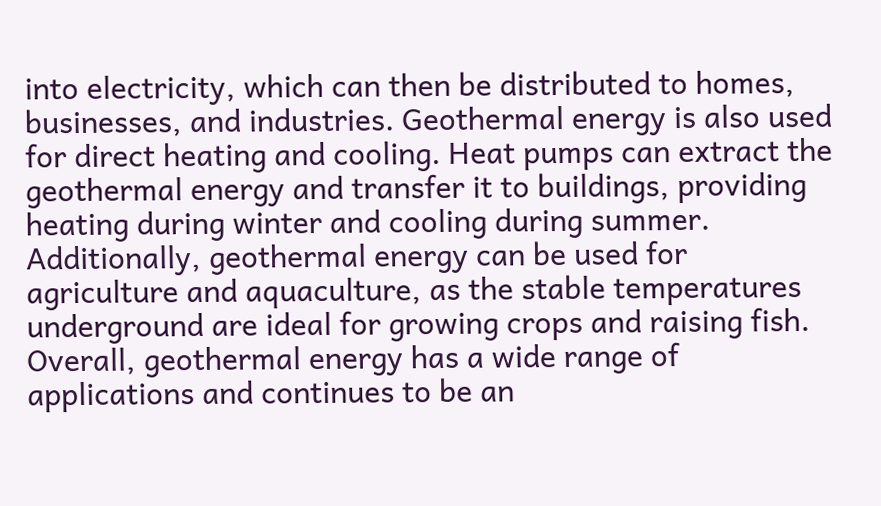into electricity, which can then be distributed to homes, businesses, and industries. Geothermal energy is also used for direct heating and cooling. Heat pumps can extract the geothermal energy and transfer it to buildings, providing heating during winter and cooling during summer. Additionally, geothermal energy can be used for agriculture and aquaculture, as the stable temperatures underground are ideal for growing crops and raising fish. Overall, geothermal energy has a wide range of applications and continues to be an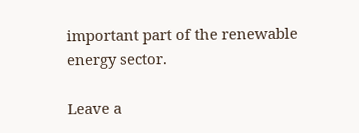important part of the renewable energy sector.

Leave a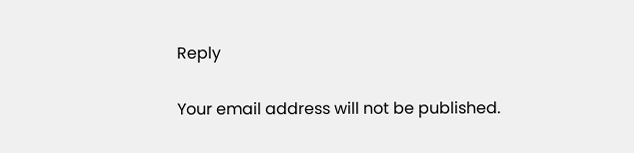Reply

Your email address will not be published.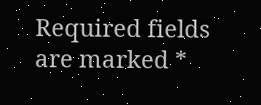Required fields are marked *